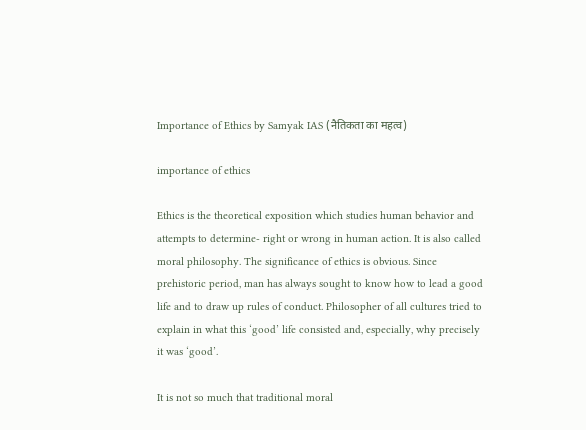Importance of Ethics by Samyak IAS (नैतिकता का महत्व)

importance of ethics

Ethics is the theoretical exposition which studies human behavior and attempts to determine- right or wrong in human action. It is also called moral philosophy. The significance of ethics is obvious. Since prehistoric period, man has always sought to know how to lead a good life and to draw up rules of conduct. Philosopher of all cultures tried to explain in what this ‘good’ life consisted and, especially, why precisely it was ‘good’.

It is not so much that traditional moral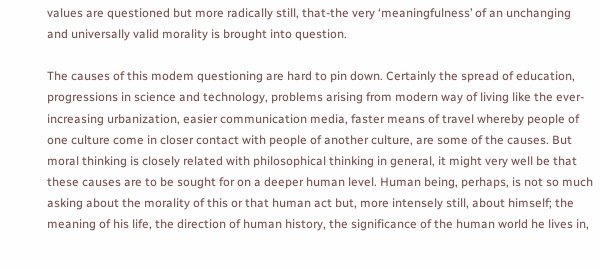values are questioned but more radically still, that-the very ‘meaningfulness’ of an unchanging and universally valid morality is brought into question.

The causes of this modem questioning are hard to pin down. Certainly the spread of education, progressions in science and technology, problems arising from modern way of living like the ever-increasing urbanization, easier communication media, faster means of travel whereby people of one culture come in closer contact with people of another culture, are some of the causes. But moral thinking is closely related with philosophical thinking in general, it might very well be that these causes are to be sought for on a deeper human level. Human being, perhaps, is not so much asking about the morality of this or that human act but, more intensely still, about himself; the meaning of his life, the direction of human history, the significance of the human world he lives in,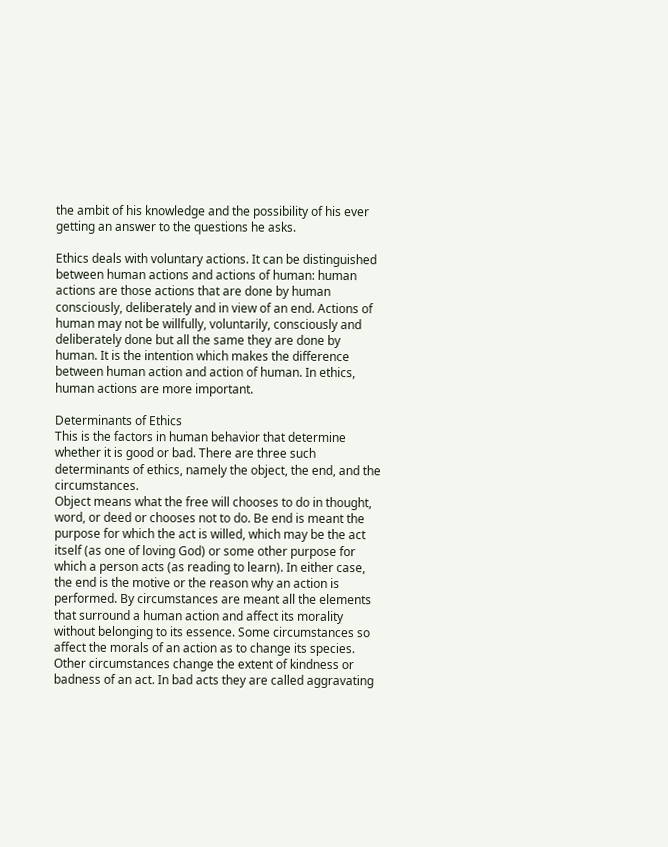the ambit of his knowledge and the possibility of his ever getting an answer to the questions he asks.

Ethics deals with voluntary actions. It can be distinguished between human actions and actions of human: human actions are those actions that are done by human consciously, deliberately and in view of an end. Actions of human may not be willfully, voluntarily, consciously and deliberately done but all the same they are done by human. It is the intention which makes the difference between human action and action of human. In ethics, human actions are more important.

Determinants of Ethics
This is the factors in human behavior that determine whether it is good or bad. There are three such determinants of ethics, namely the object, the end, and the circumstances.
Object means what the free will chooses to do in thought, word, or deed or chooses not to do. Be end is meant the purpose for which the act is willed, which may be the act itself (as one of loving God) or some other purpose for which a person acts (as reading to learn). In either case, the end is the motive or the reason why an action is performed. By circumstances are meant all the elements that surround a human action and affect its morality without belonging to its essence. Some circumstances so affect the morals of an action as to change its species. Other circumstances change the extent of kindness or badness of an act. In bad acts they are called aggravating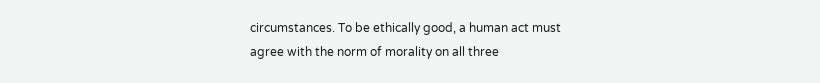circumstances. To be ethically good, a human act must agree with the norm of morality on all three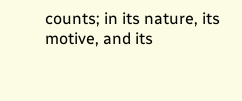counts; in its nature, its motive, and its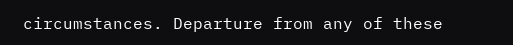circumstances. Departure from any of these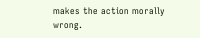makes the action morally wrong.